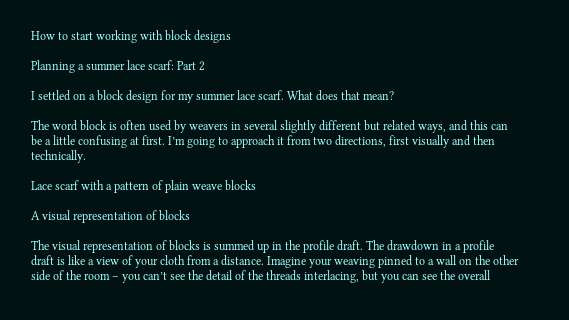How to start working with block designs

Planning a summer lace scarf: Part 2

I settled on a block design for my summer lace scarf. What does that mean?

The word block is often used by weavers in several slightly different but related ways, and this can be a little confusing at first. I’m going to approach it from two directions, first visually and then technically.

Lace scarf with a pattern of plain weave blocks

A visual representation of blocks

The visual representation of blocks is summed up in the profile draft. The drawdown in a profile draft is like a view of your cloth from a distance. Imagine your weaving pinned to a wall on the other side of the room – you can’t see the detail of the threads interlacing, but you can see the overall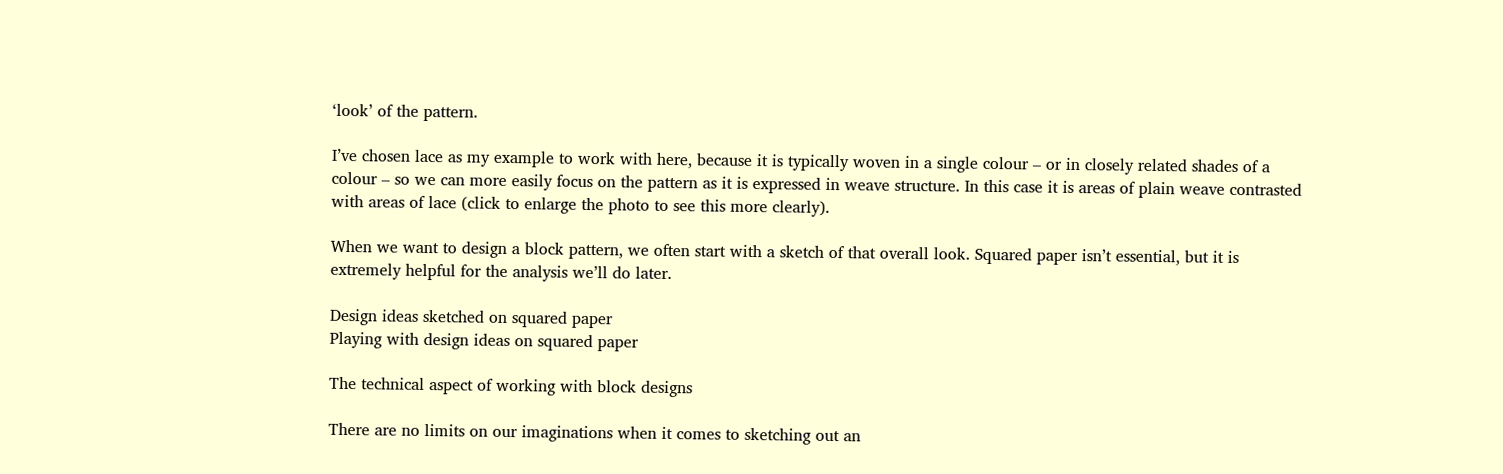‘look’ of the pattern.

I’ve chosen lace as my example to work with here, because it is typically woven in a single colour – or in closely related shades of a colour – so we can more easily focus on the pattern as it is expressed in weave structure. In this case it is areas of plain weave contrasted with areas of lace (click to enlarge the photo to see this more clearly).

When we want to design a block pattern, we often start with a sketch of that overall look. Squared paper isn’t essential, but it is extremely helpful for the analysis we’ll do later.

Design ideas sketched on squared paper
Playing with design ideas on squared paper

The technical aspect of working with block designs

There are no limits on our imaginations when it comes to sketching out an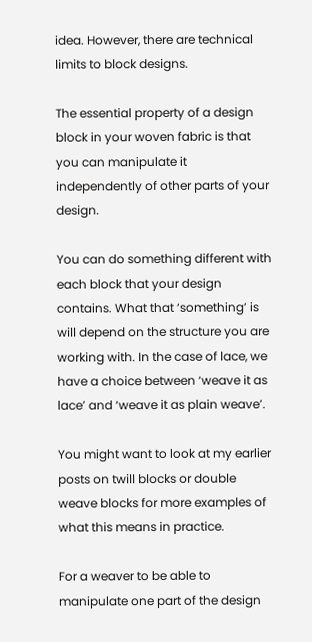idea. However, there are technical limits to block designs.

The essential property of a design block in your woven fabric is that you can manipulate it independently of other parts of your design.

You can do something different with each block that your design contains. What that ‘something’ is will depend on the structure you are working with. In the case of lace, we have a choice between ‘weave it as lace’ and ‘weave it as plain weave’.

You might want to look at my earlier posts on twill blocks or double weave blocks for more examples of what this means in practice.

For a weaver to be able to manipulate one part of the design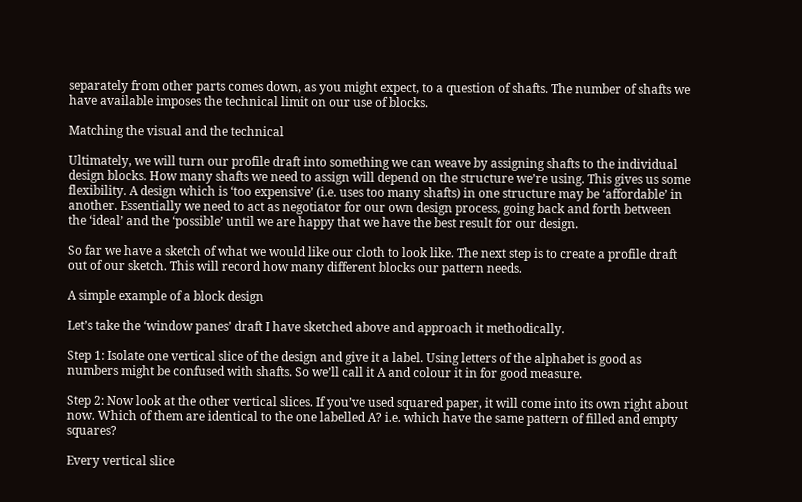separately from other parts comes down, as you might expect, to a question of shafts. The number of shafts we have available imposes the technical limit on our use of blocks.

Matching the visual and the technical

Ultimately, we will turn our profile draft into something we can weave by assigning shafts to the individual design blocks. How many shafts we need to assign will depend on the structure we’re using. This gives us some flexibility. A design which is ‘too expensive’ (i.e. uses too many shafts) in one structure may be ‘affordable’ in another. Essentially we need to act as negotiator for our own design process, going back and forth between the ‘ideal’ and the ‘possible’ until we are happy that we have the best result for our design.

So far we have a sketch of what we would like our cloth to look like. The next step is to create a profile draft out of our sketch. This will record how many different blocks our pattern needs.

A simple example of a block design

Let’s take the ‘window panes’ draft I have sketched above and approach it methodically.

Step 1: Isolate one vertical slice of the design and give it a label. Using letters of the alphabet is good as numbers might be confused with shafts. So we’ll call it A and colour it in for good measure.

Step 2: Now look at the other vertical slices. If you’ve used squared paper, it will come into its own right about now. Which of them are identical to the one labelled A? i.e. which have the same pattern of filled and empty squares?

Every vertical slice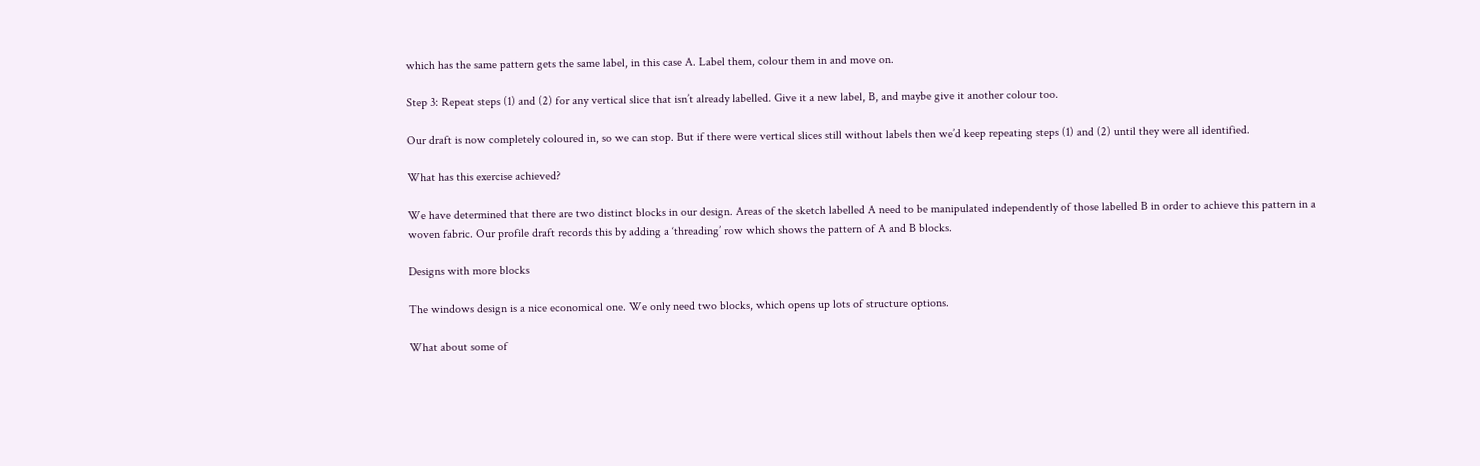which has the same pattern gets the same label, in this case A. Label them, colour them in and move on.

Step 3: Repeat steps (1) and (2) for any vertical slice that isn’t already labelled. Give it a new label, B, and maybe give it another colour too.

Our draft is now completely coloured in, so we can stop. But if there were vertical slices still without labels then we’d keep repeating steps (1) and (2) until they were all identified.

What has this exercise achieved?

We have determined that there are two distinct blocks in our design. Areas of the sketch labelled A need to be manipulated independently of those labelled B in order to achieve this pattern in a woven fabric. Our profile draft records this by adding a ‘threading’ row which shows the pattern of A and B blocks.

Designs with more blocks

The windows design is a nice economical one. We only need two blocks, which opens up lots of structure options.

What about some of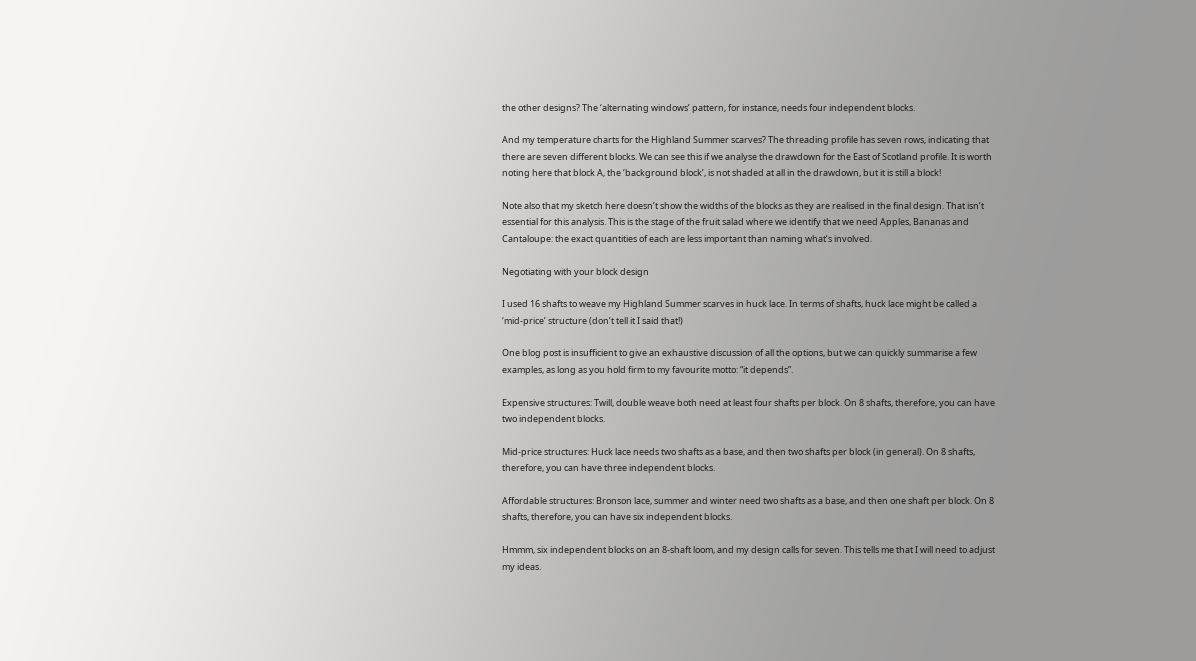the other designs? The ‘alternating windows’ pattern, for instance, needs four independent blocks.

And my temperature charts for the Highland Summer scarves? The threading profile has seven rows, indicating that there are seven different blocks. We can see this if we analyse the drawdown for the East of Scotland profile. It is worth noting here that block A, the ‘background block’, is not shaded at all in the drawdown, but it is still a block!

Note also that my sketch here doesn’t show the widths of the blocks as they are realised in the final design. That isn’t essential for this analysis. This is the stage of the fruit salad where we identify that we need Apples, Bananas and Cantaloupe: the exact quantities of each are less important than naming what’s involved.

Negotiating with your block design

I used 16 shafts to weave my Highland Summer scarves in huck lace. In terms of shafts, huck lace might be called a ‘mid-price’ structure (don’t tell it I said that!)

One blog post is insufficient to give an exhaustive discussion of all the options, but we can quickly summarise a few examples, as long as you hold firm to my favourite motto: “it depends”.

Expensive structures: Twill, double weave both need at least four shafts per block. On 8 shafts, therefore, you can have two independent blocks.

Mid-price structures: Huck lace needs two shafts as a base, and then two shafts per block (in general). On 8 shafts, therefore, you can have three independent blocks.

Affordable structures: Bronson lace, summer and winter need two shafts as a base, and then one shaft per block. On 8 shafts, therefore, you can have six independent blocks.

Hmmm, six independent blocks on an 8-shaft loom, and my design calls for seven. This tells me that I will need to adjust my ideas.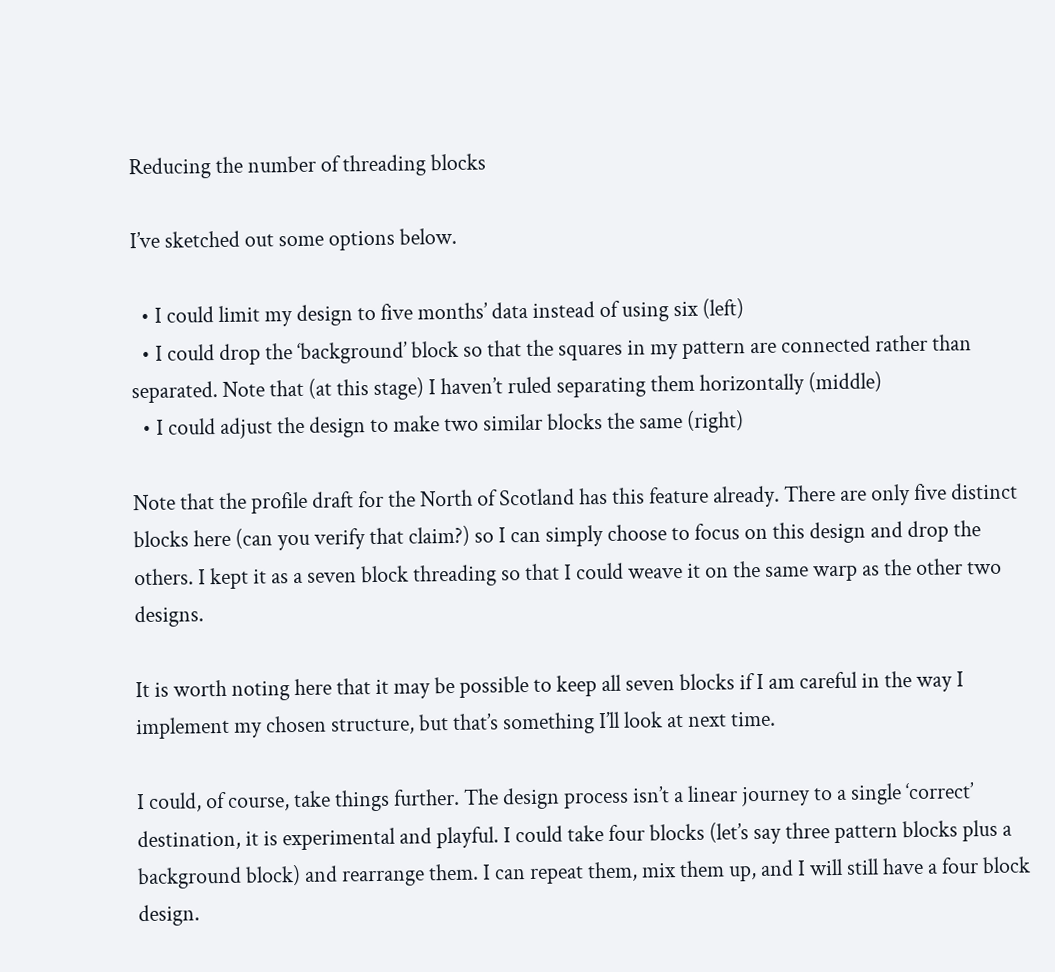Reducing the number of threading blocks

I’ve sketched out some options below.

  • I could limit my design to five months’ data instead of using six (left)
  • I could drop the ‘background’ block so that the squares in my pattern are connected rather than separated. Note that (at this stage) I haven’t ruled separating them horizontally (middle)
  • I could adjust the design to make two similar blocks the same (right)

Note that the profile draft for the North of Scotland has this feature already. There are only five distinct blocks here (can you verify that claim?) so I can simply choose to focus on this design and drop the others. I kept it as a seven block threading so that I could weave it on the same warp as the other two designs.

It is worth noting here that it may be possible to keep all seven blocks if I am careful in the way I implement my chosen structure, but that’s something I’ll look at next time.

I could, of course, take things further. The design process isn’t a linear journey to a single ‘correct’ destination, it is experimental and playful. I could take four blocks (let’s say three pattern blocks plus a background block) and rearrange them. I can repeat them, mix them up, and I will still have a four block design.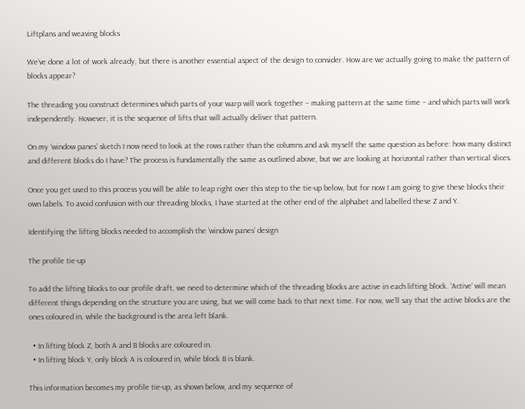Liftplans and weaving blocks

We’ve done a lot of work already, but there is another essential aspect of the design to consider. How are we actually going to make the pattern of blocks appear?

The threading you construct determines which parts of your warp will work together – making pattern at the same time – and which parts will work independently. However, it is the sequence of lifts that will actually deliver that pattern.

On my ‘window panes’ sketch I now need to look at the rows rather than the columns and ask myself the same question as before: how many distinct and different blocks do I have? The process is fundamentally the same as outlined above, but we are looking at horizontal rather than vertical slices.

Once you get used to this process you will be able to leap right over this step to the tie-up below, but for now I am going to give these blocks their own labels. To avoid confusion with our threading blocks, I have started at the other end of the alphabet and labelled these Z and Y.

Identifying the lifting blocks needed to accomplish the ‘window panes’ design

The profile tie-up

To add the lifting blocks to our profile draft, we need to determine which of the threading blocks are active in each lifting block. ‘Active’ will mean different things depending on the structure you are using, but we will come back to that next time. For now, we’ll say that the active blocks are the ones coloured in, while the background is the area left blank.

  • In lifting block Z, both A and B blocks are coloured in.
  • In lifting block Y, only block A is coloured in, while block B is blank.

This information becomes my profile tie-up, as shown below, and my sequence of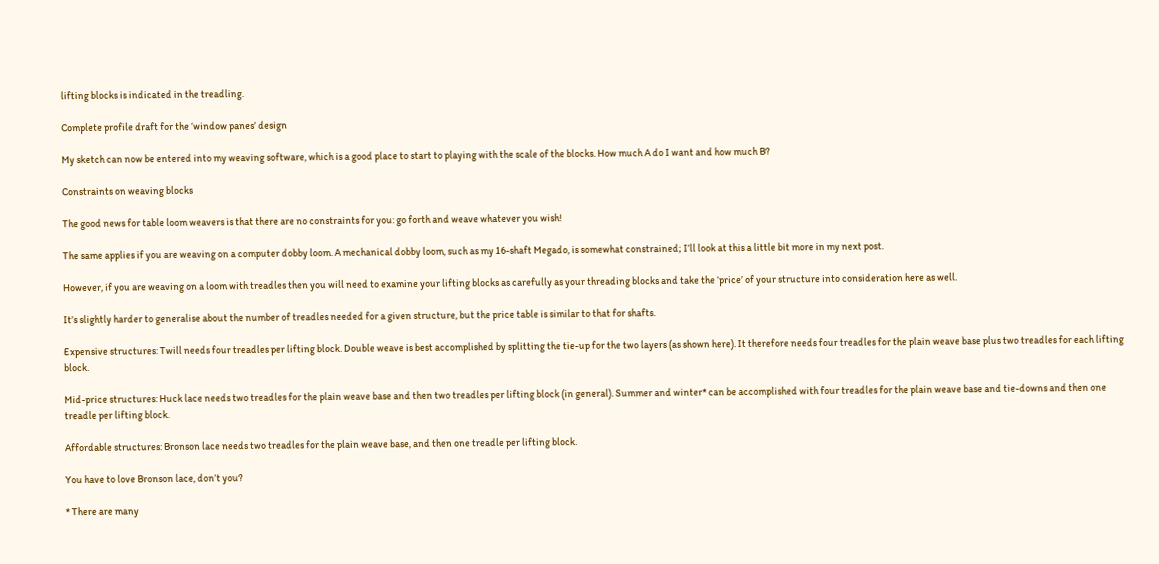lifting blocks is indicated in the treadling.

Complete profile draft for the ‘window panes’ design

My sketch can now be entered into my weaving software, which is a good place to start to playing with the scale of the blocks. How much A do I want and how much B?

Constraints on weaving blocks

The good news for table loom weavers is that there are no constraints for you: go forth and weave whatever you wish!

The same applies if you are weaving on a computer dobby loom. A mechanical dobby loom, such as my 16-shaft Megado, is somewhat constrained; I’ll look at this a little bit more in my next post.

However, if you are weaving on a loom with treadles then you will need to examine your lifting blocks as carefully as your threading blocks and take the ‘price’ of your structure into consideration here as well.

It’s slightly harder to generalise about the number of treadles needed for a given structure, but the price table is similar to that for shafts.

Expensive structures: Twill needs four treadles per lifting block. Double weave is best accomplished by splitting the tie-up for the two layers (as shown here). It therefore needs four treadles for the plain weave base plus two treadles for each lifting block.

Mid-price structures: Huck lace needs two treadles for the plain weave base and then two treadles per lifting block (in general). Summer and winter* can be accomplished with four treadles for the plain weave base and tie-downs and then one treadle per lifting block.

Affordable structures: Bronson lace needs two treadles for the plain weave base, and then one treadle per lifting block.

You have to love Bronson lace, don’t you?

* There are many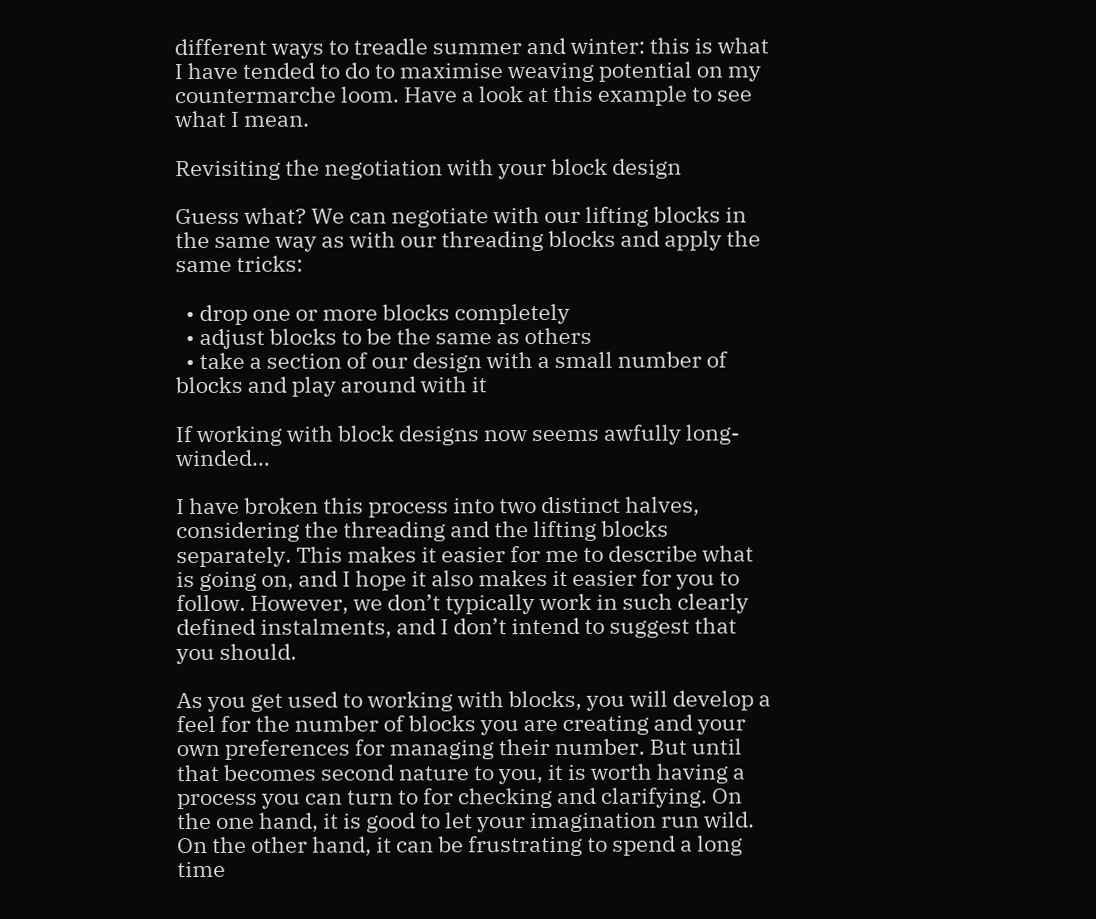different ways to treadle summer and winter: this is what I have tended to do to maximise weaving potential on my countermarche loom. Have a look at this example to see what I mean.

Revisiting the negotiation with your block design

Guess what? We can negotiate with our lifting blocks in the same way as with our threading blocks and apply the same tricks:

  • drop one or more blocks completely
  • adjust blocks to be the same as others
  • take a section of our design with a small number of blocks and play around with it

If working with block designs now seems awfully long-winded…

I have broken this process into two distinct halves, considering the threading and the lifting blocks separately. This makes it easier for me to describe what is going on, and I hope it also makes it easier for you to follow. However, we don’t typically work in such clearly defined instalments, and I don’t intend to suggest that you should.

As you get used to working with blocks, you will develop a feel for the number of blocks you are creating and your own preferences for managing their number. But until that becomes second nature to you, it is worth having a process you can turn to for checking and clarifying. On the one hand, it is good to let your imagination run wild. On the other hand, it can be frustrating to spend a long time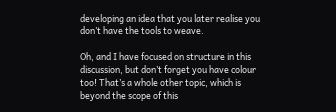developing an idea that you later realise you don’t have the tools to weave.

Oh, and I have focused on structure in this discussion, but don’t forget you have colour too! That’s a whole other topic, which is beyond the scope of this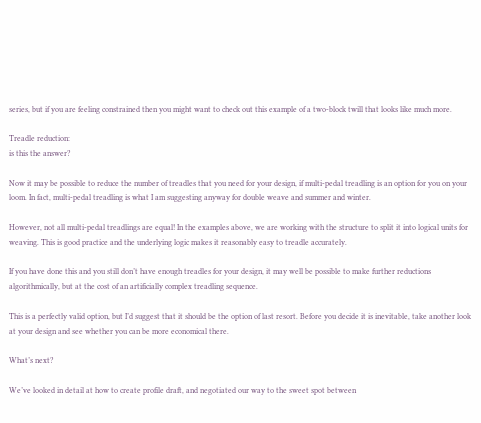series, but if you are feeling constrained then you might want to check out this example of a two-block twill that looks like much more.

Treadle reduction:
is this the answer?

Now it may be possible to reduce the number of treadles that you need for your design, if multi-pedal treadling is an option for you on your loom. In fact, multi-pedal treadling is what I am suggesting anyway for double weave and summer and winter.

However, not all multi-pedal treadlings are equal! In the examples above, we are working with the structure to split it into logical units for weaving. This is good practice and the underlying logic makes it reasonably easy to treadle accurately.

If you have done this and you still don’t have enough treadles for your design, it may well be possible to make further reductions algorithmically, but at the cost of an artificially complex treadling sequence.

This is a perfectly valid option, but I’d suggest that it should be the option of last resort. Before you decide it is inevitable, take another look at your design and see whether you can be more economical there.

What’s next?

We’ve looked in detail at how to create profile draft, and negotiated our way to the sweet spot between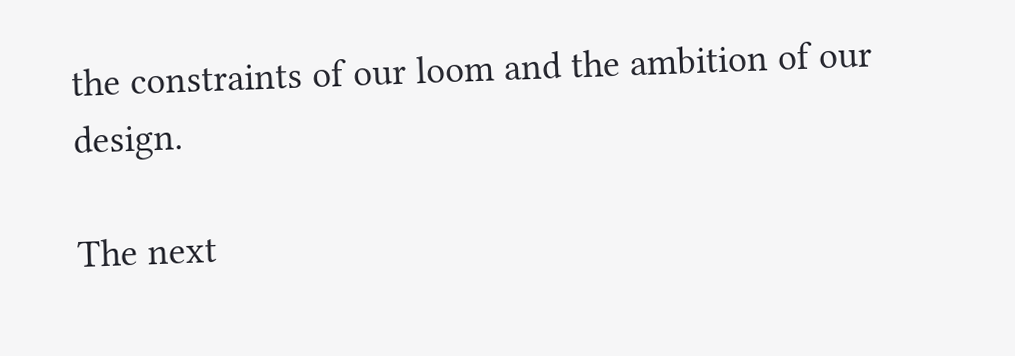the constraints of our loom and the ambition of our design.

The next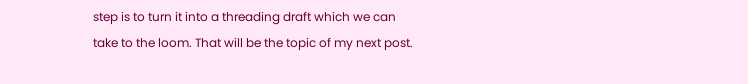step is to turn it into a threading draft which we can take to the loom. That will be the topic of my next post.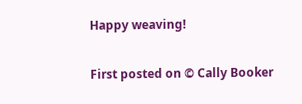Happy weaving!

First posted on © Cally Booker